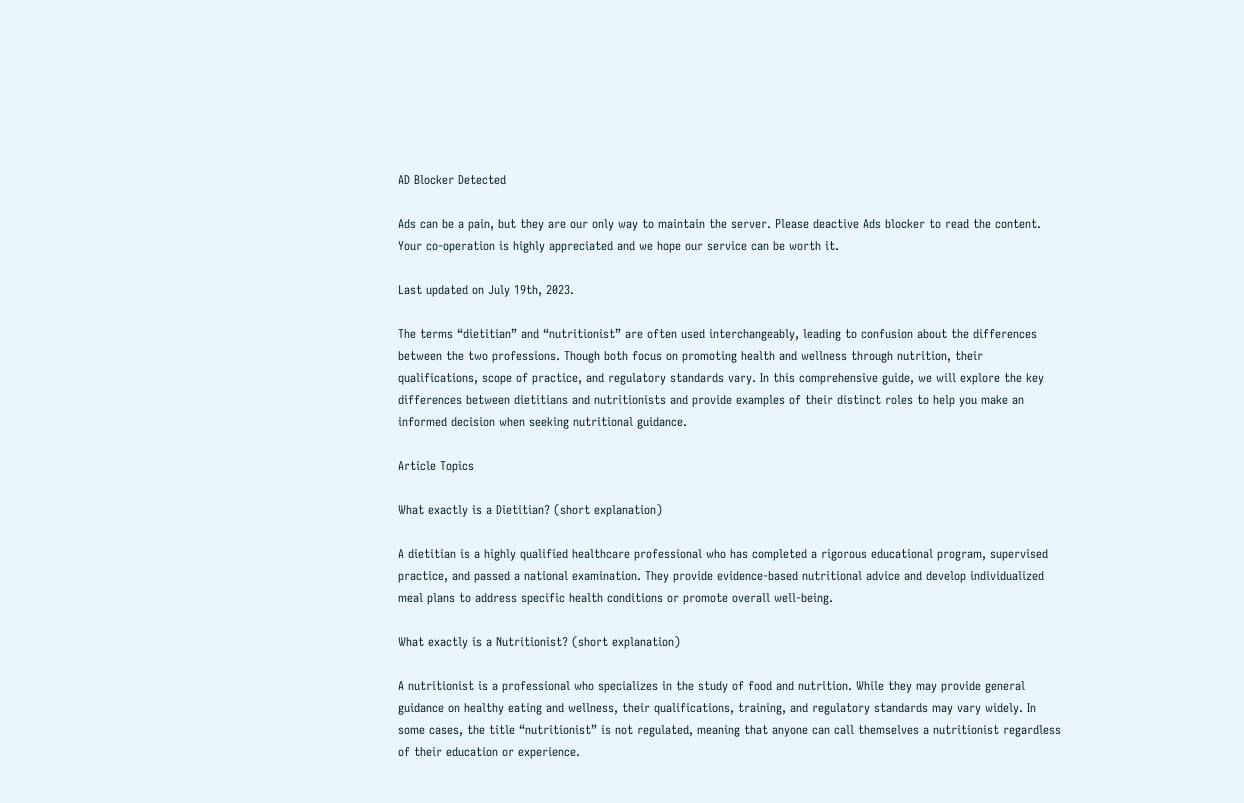AD Blocker Detected

Ads can be a pain, but they are our only way to maintain the server. Please deactive Ads blocker to read the content. Your co-operation is highly appreciated and we hope our service can be worth it.

Last updated on July 19th, 2023.

The terms “dietitian” and “nutritionist” are often used interchangeably, leading to confusion about the differences between the two professions. Though both focus on promoting health and wellness through nutrition, their qualifications, scope of practice, and regulatory standards vary. In this comprehensive guide, we will explore the key differences between dietitians and nutritionists and provide examples of their distinct roles to help you make an informed decision when seeking nutritional guidance.

Article Topics

What exactly is a Dietitian? (short explanation)

A dietitian is a highly qualified healthcare professional who has completed a rigorous educational program, supervised practice, and passed a national examination. They provide evidence-based nutritional advice and develop individualized meal plans to address specific health conditions or promote overall well-being.

What exactly is a Nutritionist? (short explanation)

A nutritionist is a professional who specializes in the study of food and nutrition. While they may provide general guidance on healthy eating and wellness, their qualifications, training, and regulatory standards may vary widely. In some cases, the title “nutritionist” is not regulated, meaning that anyone can call themselves a nutritionist regardless of their education or experience.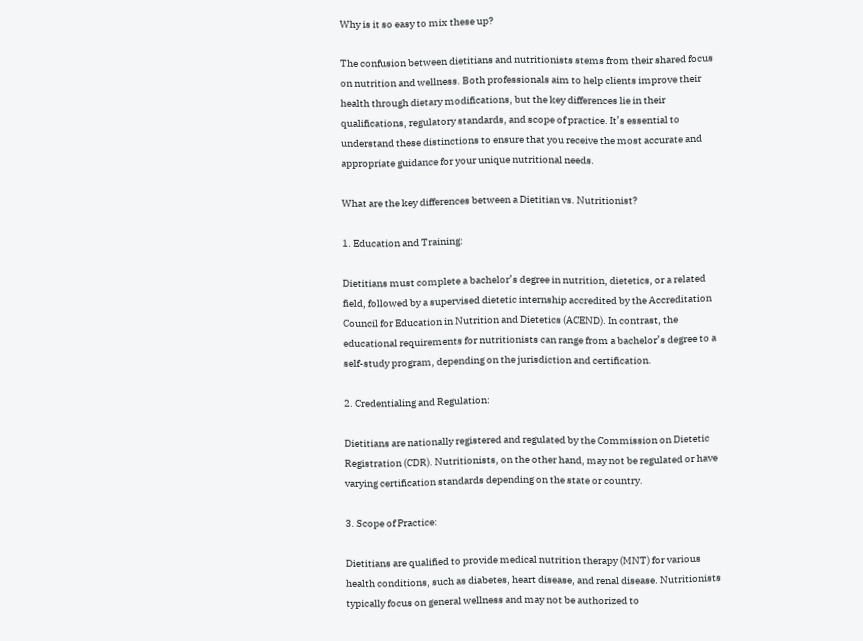Why is it so easy to mix these up?

The confusion between dietitians and nutritionists stems from their shared focus on nutrition and wellness. Both professionals aim to help clients improve their health through dietary modifications, but the key differences lie in their qualifications, regulatory standards, and scope of practice. It’s essential to understand these distinctions to ensure that you receive the most accurate and appropriate guidance for your unique nutritional needs.

What are the key differences between a Dietitian vs. Nutritionist?

1. Education and Training:

Dietitians must complete a bachelor’s degree in nutrition, dietetics, or a related field, followed by a supervised dietetic internship accredited by the Accreditation Council for Education in Nutrition and Dietetics (ACEND). In contrast, the educational requirements for nutritionists can range from a bachelor’s degree to a self-study program, depending on the jurisdiction and certification.

2. Credentialing and Regulation:

Dietitians are nationally registered and regulated by the Commission on Dietetic Registration (CDR). Nutritionists, on the other hand, may not be regulated or have varying certification standards depending on the state or country.

3. Scope of Practice:

Dietitians are qualified to provide medical nutrition therapy (MNT) for various health conditions, such as diabetes, heart disease, and renal disease. Nutritionists typically focus on general wellness and may not be authorized to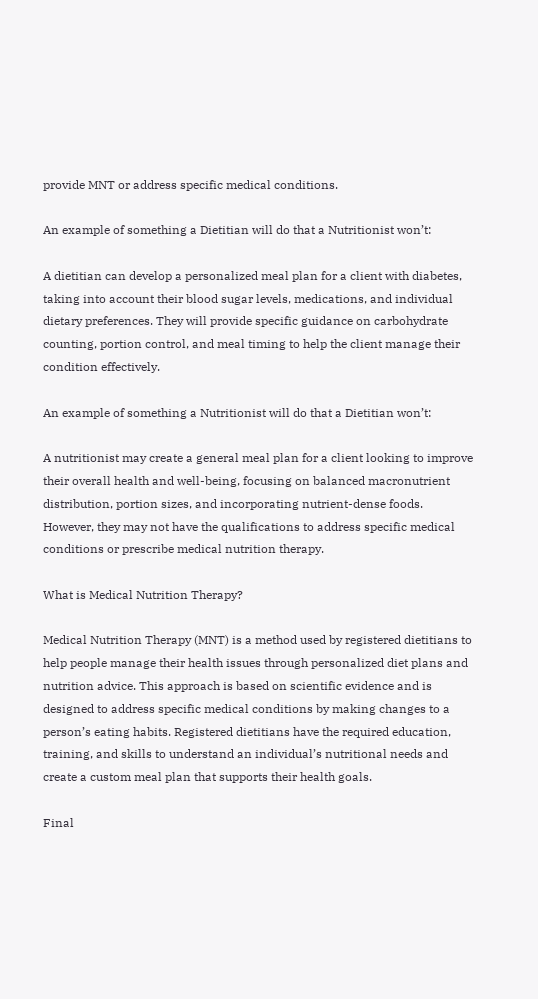provide MNT or address specific medical conditions.

An example of something a Dietitian will do that a Nutritionist won’t:

A dietitian can develop a personalized meal plan for a client with diabetes, taking into account their blood sugar levels, medications, and individual dietary preferences. They will provide specific guidance on carbohydrate counting, portion control, and meal timing to help the client manage their condition effectively.

An example of something a Nutritionist will do that a Dietitian won’t:

A nutritionist may create a general meal plan for a client looking to improve their overall health and well-being, focusing on balanced macronutrient distribution, portion sizes, and incorporating nutrient-dense foods. However, they may not have the qualifications to address specific medical conditions or prescribe medical nutrition therapy.

What is Medical Nutrition Therapy?

Medical Nutrition Therapy (MNT) is a method used by registered dietitians to help people manage their health issues through personalized diet plans and nutrition advice. This approach is based on scientific evidence and is designed to address specific medical conditions by making changes to a person’s eating habits. Registered dietitians have the required education, training, and skills to understand an individual’s nutritional needs and create a custom meal plan that supports their health goals.

Final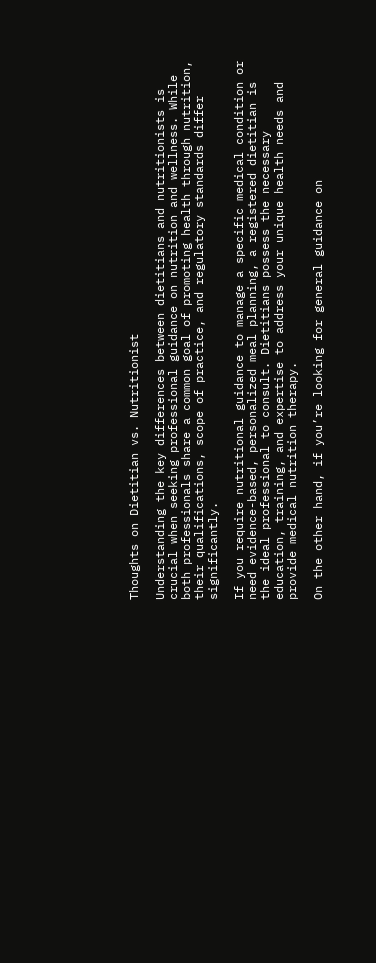Thoughts on Dietitian vs. Nutritionist

Understanding the key differences between dietitians and nutritionists is crucial when seeking professional guidance on nutrition and wellness. While both professionals share a common goal of promoting health through nutrition, their qualifications, scope of practice, and regulatory standards differ significantly.

If you require nutritional guidance to manage a specific medical condition or need evidence-based, personalized meal planning, a registered dietitian is the ideal professional to consult. Dietitians possess the necessary education, training, and expertise to address your unique health needs and provide medical nutrition therapy.

On the other hand, if you’re looking for general guidance on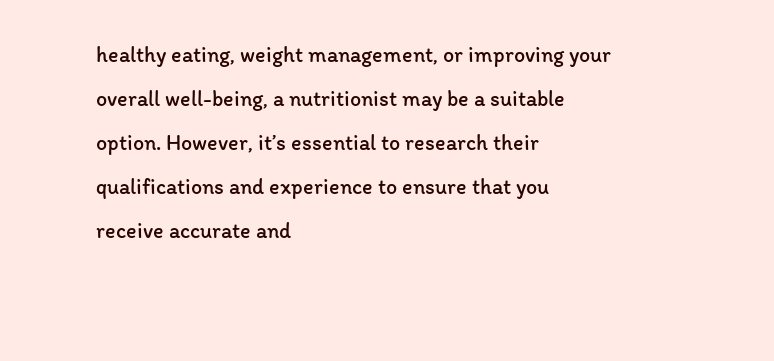healthy eating, weight management, or improving your overall well-being, a nutritionist may be a suitable option. However, it’s essential to research their qualifications and experience to ensure that you receive accurate and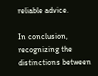reliable advice.

In conclusion, recognizing the distinctions between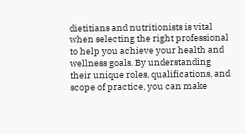dietitians and nutritionists is vital when selecting the right professional to help you achieve your health and wellness goals. By understanding their unique roles, qualifications, and scope of practice, you can make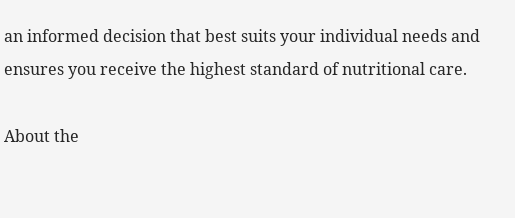an informed decision that best suits your individual needs and ensures you receive the highest standard of nutritional care.

About the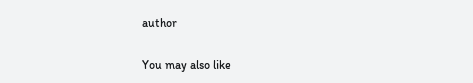author

You may also like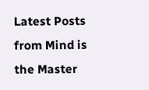Latest Posts from Mind is the Master